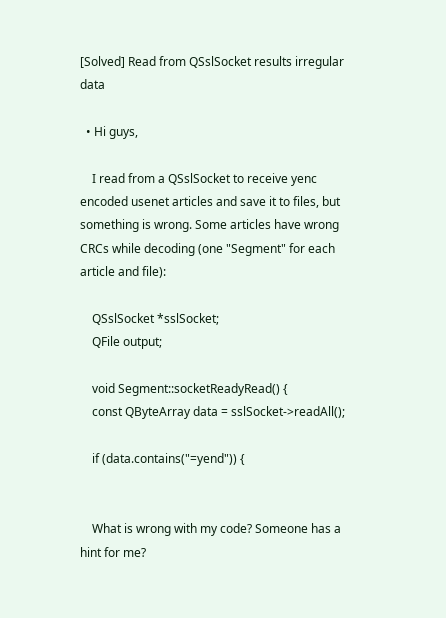[Solved] Read from QSslSocket results irregular data

  • Hi guys,

    I read from a QSslSocket to receive yenc encoded usenet articles and save it to files, but something is wrong. Some articles have wrong CRCs while decoding (one "Segment" for each article and file):

    QSslSocket *sslSocket;
    QFile output;

    void Segment::socketReadyRead() {
    const QByteArray data = sslSocket->readAll();

    if (data.contains("=yend")) {


    What is wrong with my code? Someone has a hint for me?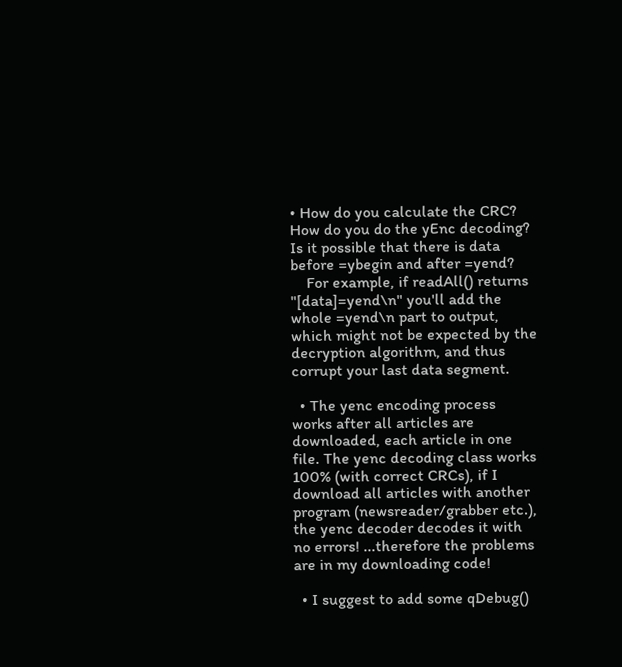• How do you calculate the CRC? How do you do the yEnc decoding? Is it possible that there is data before =ybegin and after =yend?
    For example, if readAll() returns "[data]=yend\n" you'll add the whole =yend\n part to output, which might not be expected by the decryption algorithm, and thus corrupt your last data segment.

  • The yenc encoding process works after all articles are downloaded, each article in one file. The yenc decoding class works 100% (with correct CRCs), if I download all articles with another program (newsreader/grabber etc.), the yenc decoder decodes it with no errors! ...therefore the problems are in my downloading code!

  • I suggest to add some qDebug()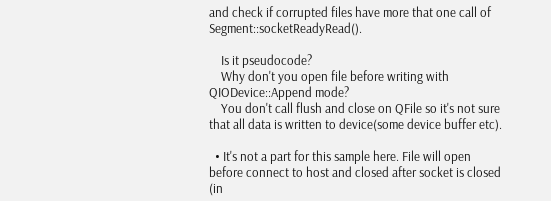and check if corrupted files have more that one call of Segment::socketReadyRead().

    Is it pseudocode?
    Why don't you open file before writing with QIODevice::Append mode?
    You don't call flush and close on QFile so it's not sure that all data is written to device(some device buffer etc).

  • It's not a part for this sample here. File will open before connect to host and closed after socket is closed (in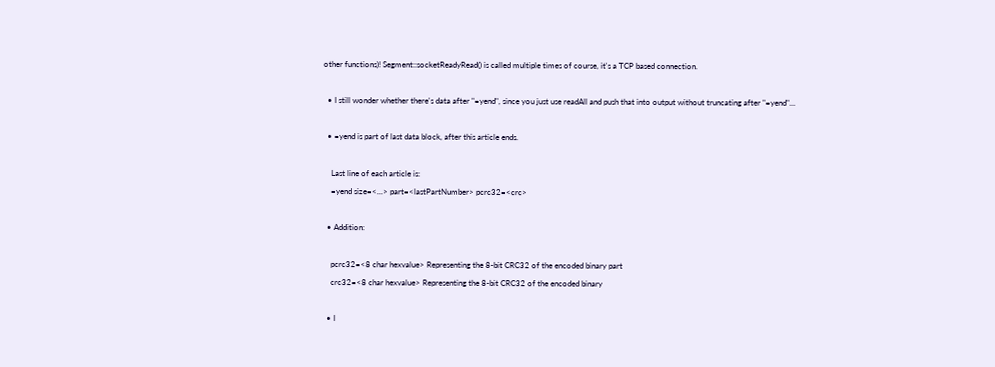other functions)! Segment::socketReadyRead() is called multiple times of course, it's a TCP based connection.

  • I still wonder whether there's data after "=yend", since you just use readAll and push that into output without truncating after "=yend"...

  • =yend is part of last data block, after this article ends.

    Last line of each article is:
    =yend size=<...> part=<lastPartNumber> pcrc32=<crc>

  • Addition:

    pcrc32=<8 char hexvalue> Representing the 8-bit CRC32 of the encoded binary part
    crc32=<8 char hexvalue> Representing the 8-bit CRC32 of the encoded binary

  • I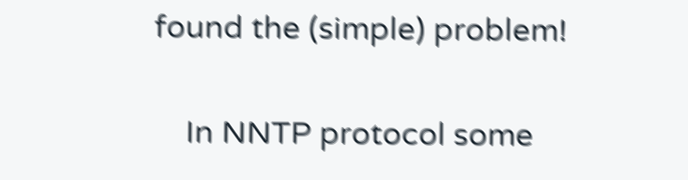found the (simple) problem!

    In NNTP protocol some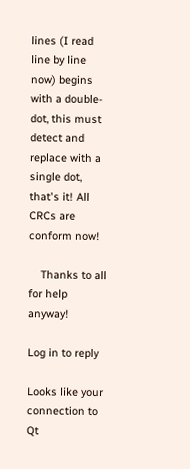lines (I read line by line now) begins with a double-dot, this must detect and replace with a single dot, that's it! All CRCs are conform now!

    Thanks to all for help anyway!

Log in to reply

Looks like your connection to Qt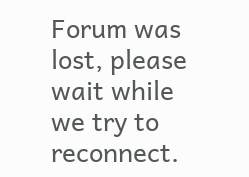Forum was lost, please wait while we try to reconnect.